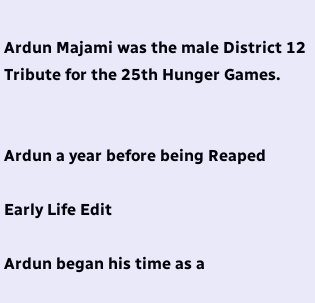Ardun Majami was the male District 12 Tribute for the 25th Hunger Games.


Ardun a year before being Reaped

Early Life Edit

Ardun began his time as a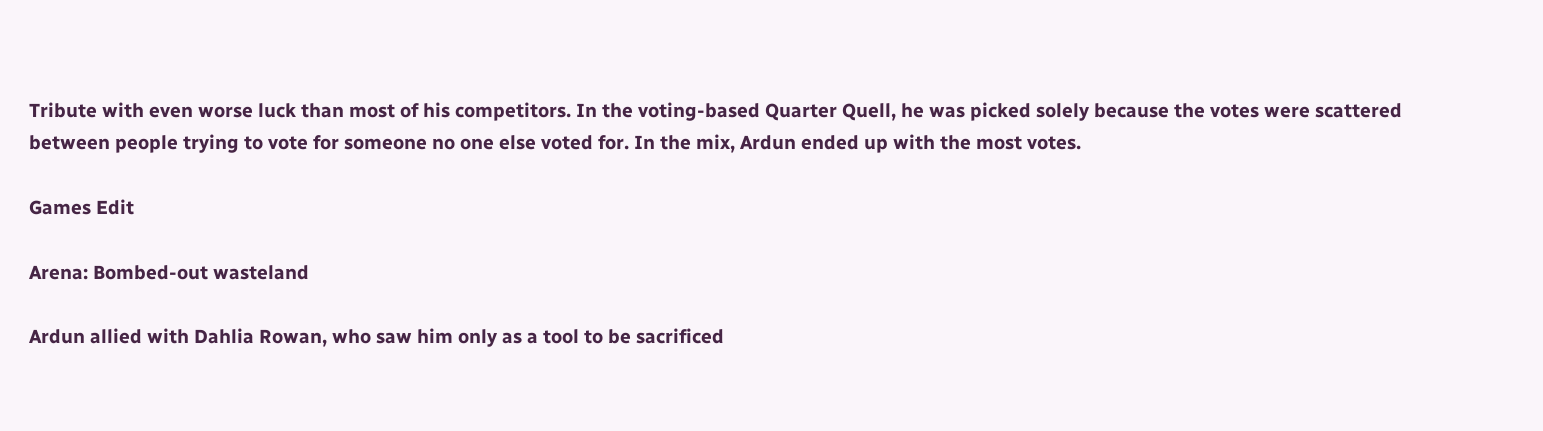Tribute with even worse luck than most of his competitors. In the voting-based Quarter Quell, he was picked solely because the votes were scattered between people trying to vote for someone no one else voted for. In the mix, Ardun ended up with the most votes.

Games Edit

Arena: Bombed-out wasteland

Ardun allied with Dahlia Rowan, who saw him only as a tool to be sacrificed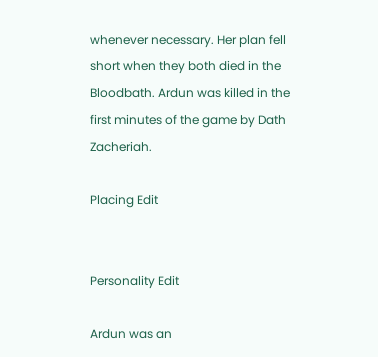whenever necessary. Her plan fell short when they both died in the Bloodbath. Ardun was killed in the first minutes of the game by Dath Zacheriah.

Placing Edit


Personality Edit

Ardun was an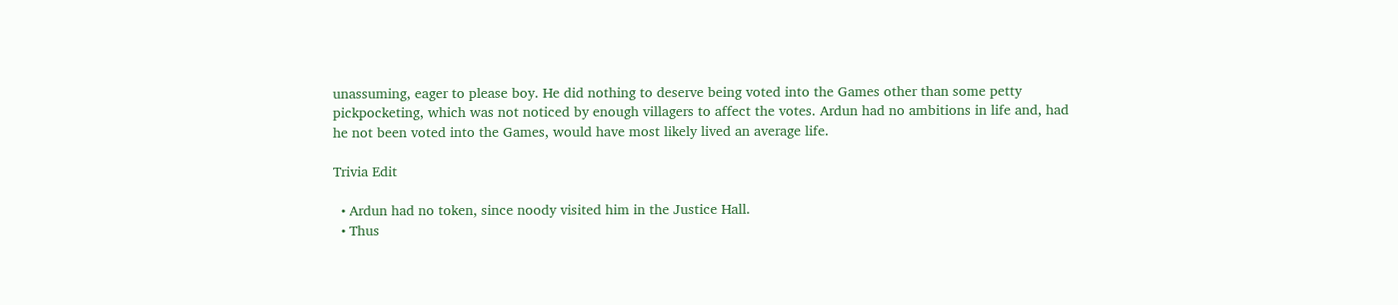unassuming, eager to please boy. He did nothing to deserve being voted into the Games other than some petty pickpocketing, which was not noticed by enough villagers to affect the votes. Ardun had no ambitions in life and, had he not been voted into the Games, would have most likely lived an average life.

Trivia Edit

  • Ardun had no token, since noody visited him in the Justice Hall.
  • Thus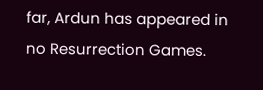far, Ardun has appeared in no Resurrection Games.